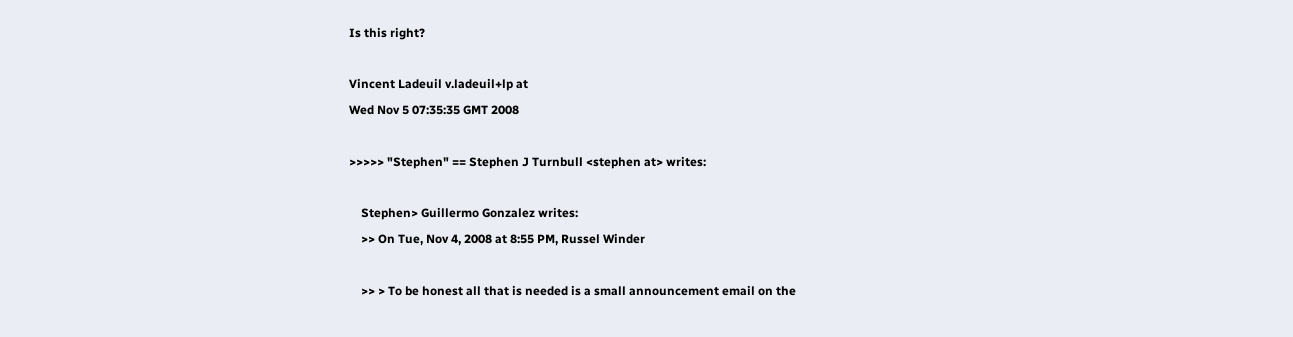Is this right?

Vincent Ladeuil v.ladeuil+lp at
Wed Nov 5 07:35:35 GMT 2008

>>>>> "Stephen" == Stephen J Turnbull <stephen at> writes:

    Stephen> Guillermo Gonzalez writes:
    >> On Tue, Nov 4, 2008 at 8:55 PM, Russel Winder

    >> > To be honest all that is needed is a small announcement email on the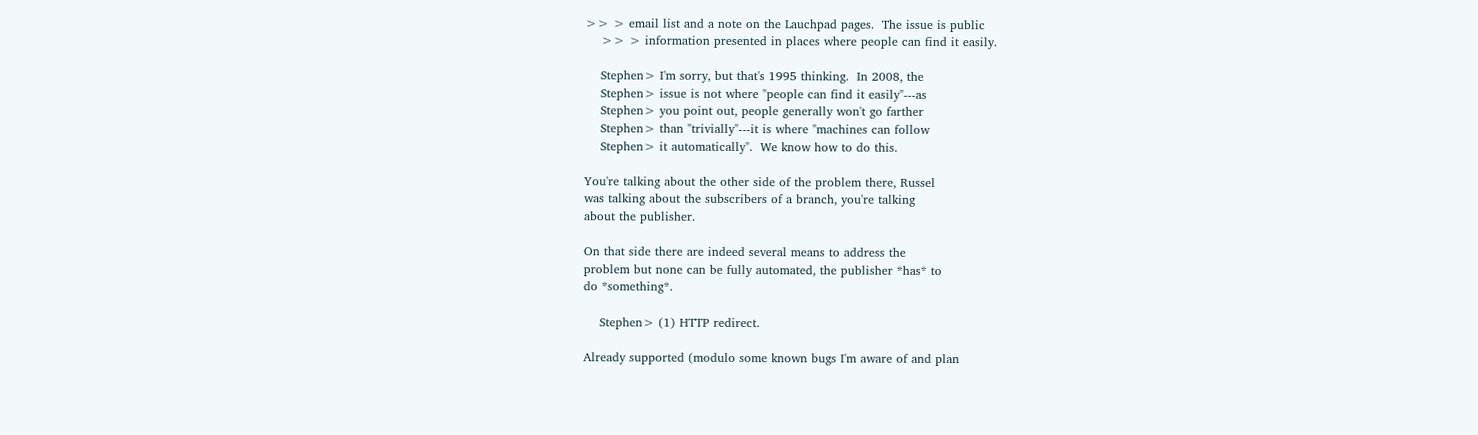>> > email list and a note on the Lauchpad pages.  The issue is public
    >> > information presented in places where people can find it easily.

    Stephen> I'm sorry, but that's 1995 thinking.  In 2008, the
    Stephen> issue is not where "people can find it easily"---as
    Stephen> you point out, people generally won't go farther
    Stephen> than "trivially"---it is where "machines can follow
    Stephen> it automatically".  We know how to do this.

You're talking about the other side of the problem there, Russel
was talking about the subscribers of a branch, you're talking
about the publisher.

On that side there are indeed several means to address the
problem but none can be fully automated, the publisher *has* to
do *something*.

    Stephen> (1) HTTP redirect.

Already supported (modulo some known bugs I'm aware of and plan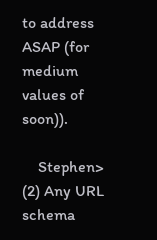to address ASAP (for medium values of soon)).

    Stephen> (2) Any URL schema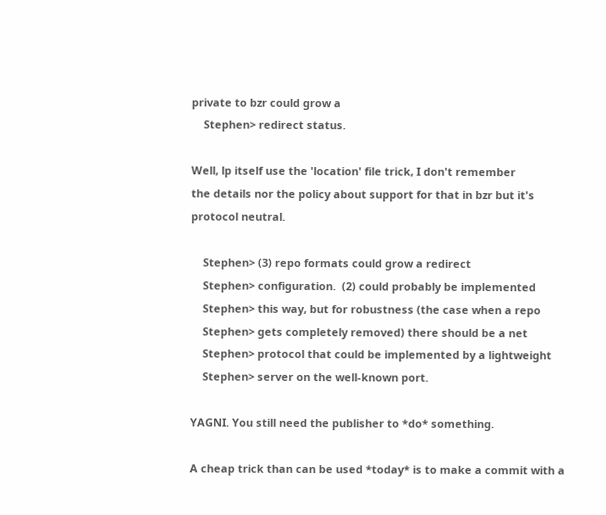private to bzr could grow a
    Stephen> redirect status.

Well, lp itself use the 'location' file trick, I don't remember
the details nor the policy about support for that in bzr but it's
protocol neutral.

    Stephen> (3) repo formats could grow a redirect
    Stephen> configuration.  (2) could probably be implemented
    Stephen> this way, but for robustness (the case when a repo
    Stephen> gets completely removed) there should be a net
    Stephen> protocol that could be implemented by a lightweight
    Stephen> server on the well-known port.

YAGNI. You still need the publisher to *do* something.

A cheap trick than can be used *today* is to make a commit with a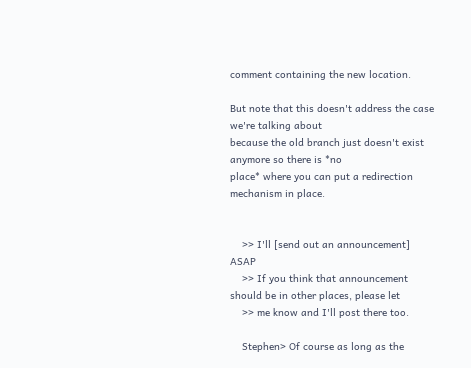comment containing the new location.

But note that this doesn't address the case we're talking about
because the old branch just doesn't exist anymore so there is *no
place* where you can put a redirection mechanism in place.


    >> I'll [send out an announcement] ASAP
    >> If you think that announcement should be in other places, please let
    >> me know and I'll post there too.

    Stephen> Of course as long as the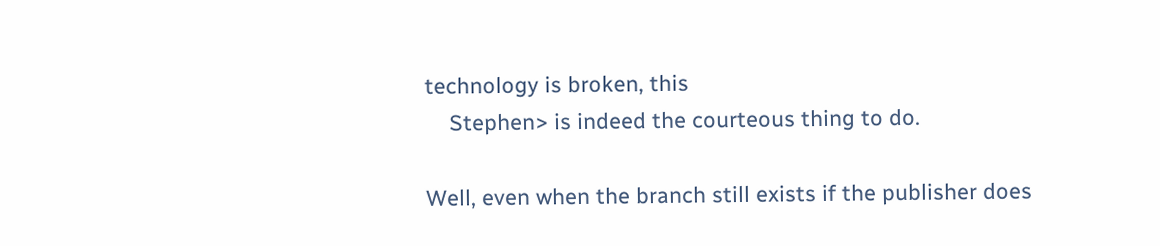technology is broken, this
    Stephen> is indeed the courteous thing to do.

Well, even when the branch still exists if the publisher does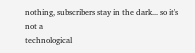nothing, subscribers stay in the dark... so it's not a
technological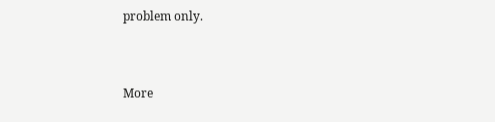problem only.


More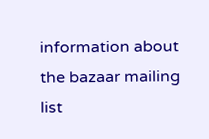information about the bazaar mailing list